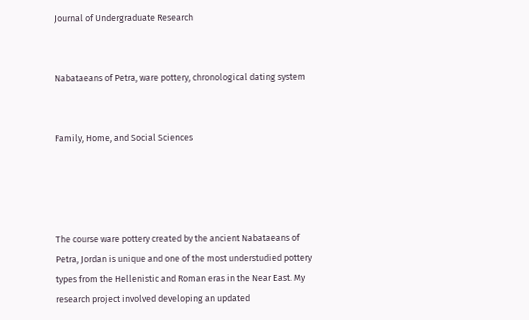Journal of Undergraduate Research


Nabataeans of Petra, ware pottery, chronological dating system


Family, Home, and Social Sciences




The course ware pottery created by the ancient Nabataeans of Petra, Jordan is unique and one of the most understudied pottery types from the Hellenistic and Roman eras in the Near East. My research project involved developing an updated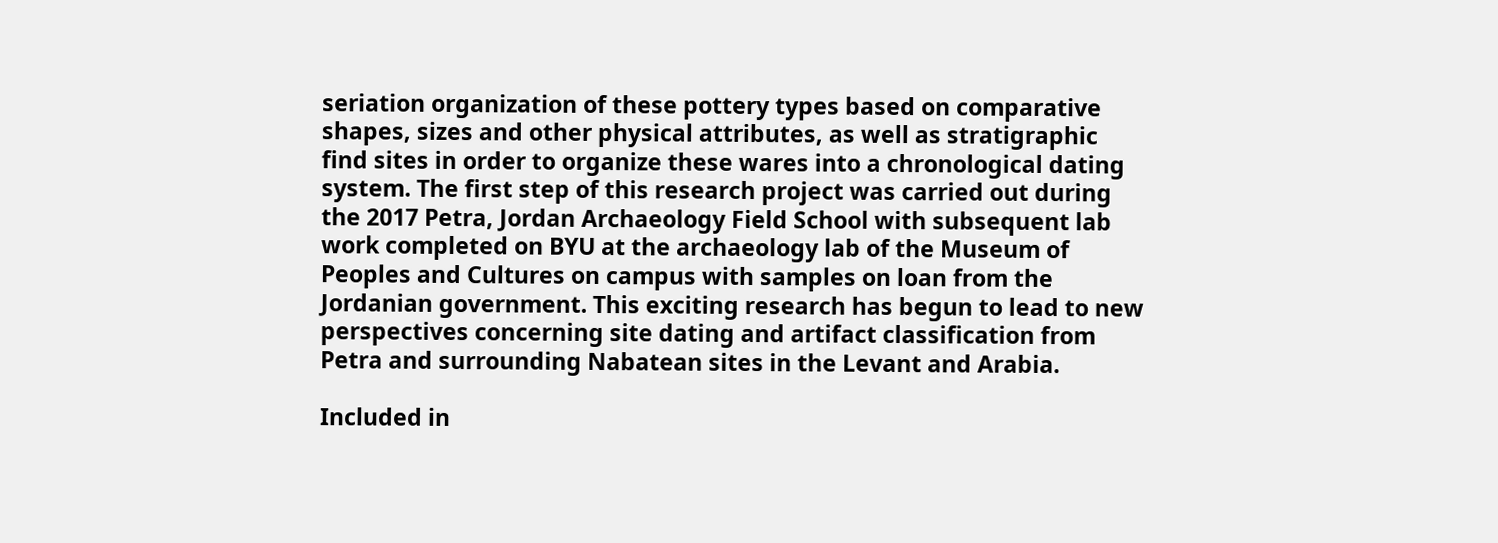seriation organization of these pottery types based on comparative shapes, sizes and other physical attributes, as well as stratigraphic find sites in order to organize these wares into a chronological dating system. The first step of this research project was carried out during the 2017 Petra, Jordan Archaeology Field School with subsequent lab work completed on BYU at the archaeology lab of the Museum of Peoples and Cultures on campus with samples on loan from the Jordanian government. This exciting research has begun to lead to new perspectives concerning site dating and artifact classification from Petra and surrounding Nabatean sites in the Levant and Arabia.

Included in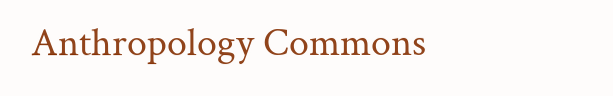Anthropology Commons